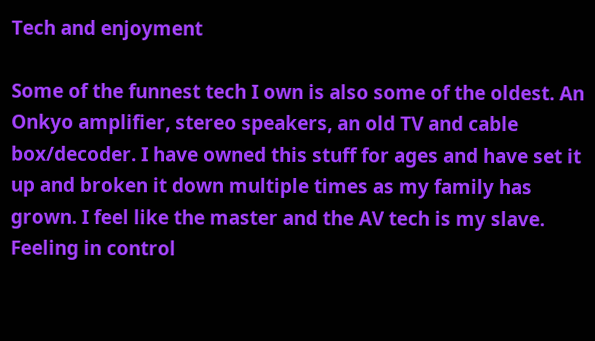Tech and enjoyment

Some of the funnest tech I own is also some of the oldest. An Onkyo amplifier, stereo speakers, an old TV and cable box/decoder. I have owned this stuff for ages and have set it up and broken it down multiple times as my family has grown. I feel like the master and the AV tech is my slave. Feeling in control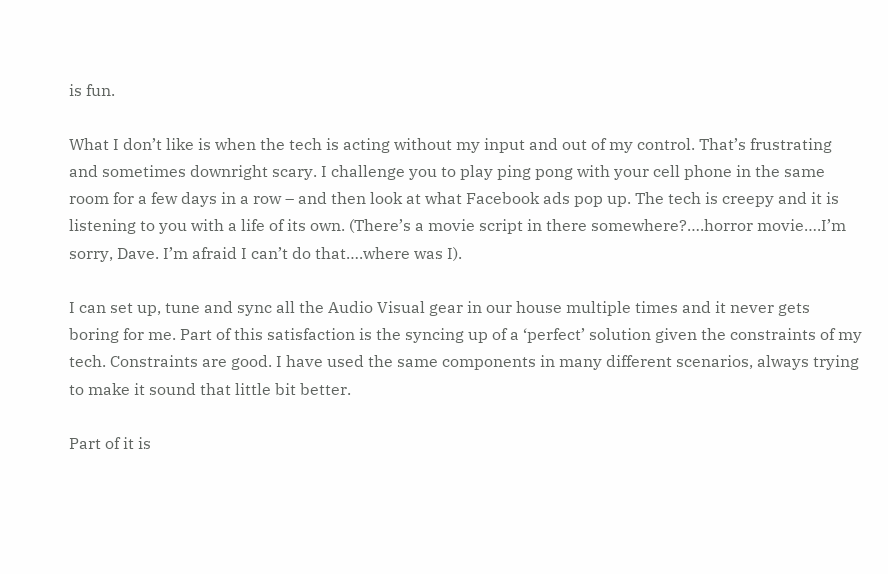is fun.

What I don’t like is when the tech is acting without my input and out of my control. That’s frustrating and sometimes downright scary. I challenge you to play ping pong with your cell phone in the same room for a few days in a row – and then look at what Facebook ads pop up. The tech is creepy and it is listening to you with a life of its own. (There’s a movie script in there somewhere?….horror movie….I’m sorry, Dave. I’m afraid I can’t do that….where was I).

I can set up, tune and sync all the Audio Visual gear in our house multiple times and it never gets boring for me. Part of this satisfaction is the syncing up of a ‘perfect’ solution given the constraints of my tech. Constraints are good. I have used the same components in many different scenarios, always trying to make it sound that little bit better.

Part of it is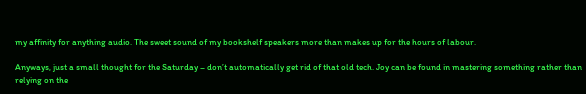my affinity for anything audio. The sweet sound of my bookshelf speakers more than makes up for the hours of labour.

Anyways, just a small thought for the Saturday – don’t automatically get rid of that old tech. Joy can be found in mastering something rather than relying on the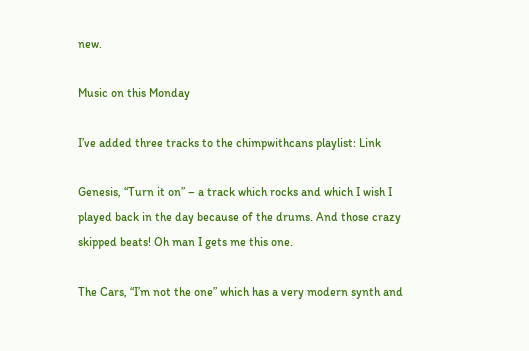new.

Music on this Monday

I’ve added three tracks to the chimpwithcans playlist: Link

Genesis, “Turn it on” – a track which rocks and which I wish I played back in the day because of the drums. And those crazy skipped beats! Oh man I gets me this one.

The Cars, “I’m not the one” which has a very modern synth and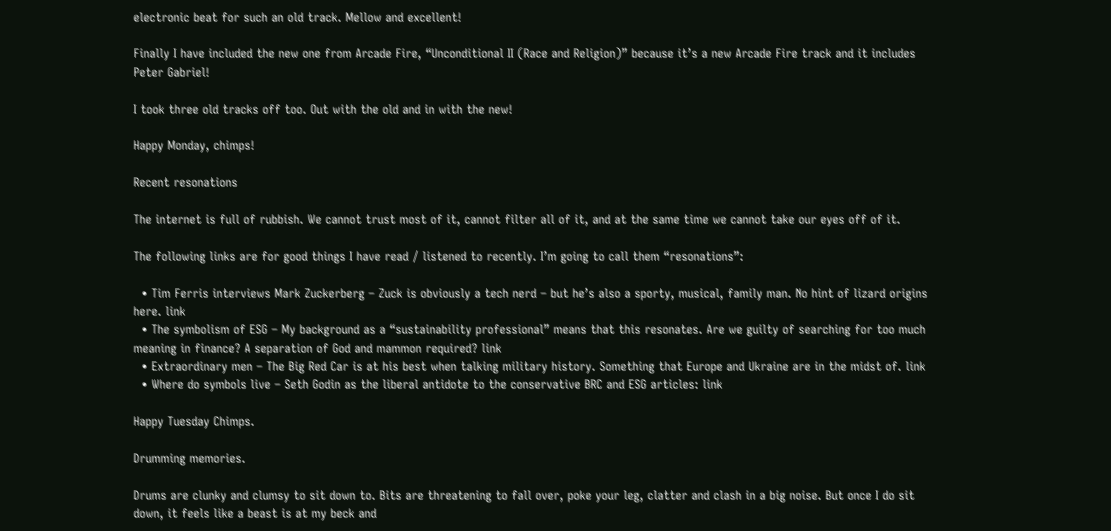electronic beat for such an old track. Mellow and excellent!

Finally I have included the new one from Arcade Fire, “Unconditional II (Race and Religion)” because it’s a new Arcade Fire track and it includes Peter Gabriel!

I took three old tracks off too. Out with the old and in with the new!

Happy Monday, chimps!

Recent resonations

The internet is full of rubbish. We cannot trust most of it, cannot filter all of it, and at the same time we cannot take our eyes off of it.

The following links are for good things I have read / listened to recently. I’m going to call them “resonations”:

  • Tim Ferris interviews Mark Zuckerberg – Zuck is obviously a tech nerd – but he’s also a sporty, musical, family man. No hint of lizard origins here. link
  • The symbolism of ESG – My background as a “sustainability professional” means that this resonates. Are we guilty of searching for too much meaning in finance? A separation of God and mammon required? link
  • Extraordinary men – The Big Red Car is at his best when talking military history. Something that Europe and Ukraine are in the midst of. link
  • Where do symbols live – Seth Godin as the liberal antidote to the conservative BRC and ESG articles: link

Happy Tuesday Chimps.

Drumming memories.

Drums are clunky and clumsy to sit down to. Bits are threatening to fall over, poke your leg, clatter and clash in a big noise. But once I do sit down, it feels like a beast is at my beck and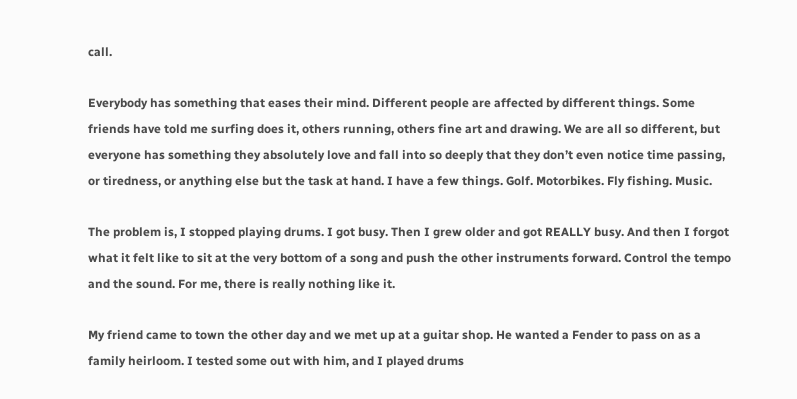call.

Everybody has something that eases their mind. Different people are affected by different things. Some friends have told me surfing does it, others running, others fine art and drawing. We are all so different, but everyone has something they absolutely love and fall into so deeply that they don’t even notice time passing, or tiredness, or anything else but the task at hand. I have a few things. Golf. Motorbikes. Fly fishing. Music.

The problem is, I stopped playing drums. I got busy. Then I grew older and got REALLY busy. And then I forgot what it felt like to sit at the very bottom of a song and push the other instruments forward. Control the tempo and the sound. For me, there is really nothing like it.

My friend came to town the other day and we met up at a guitar shop. He wanted a Fender to pass on as a family heirloom. I tested some out with him, and I played drums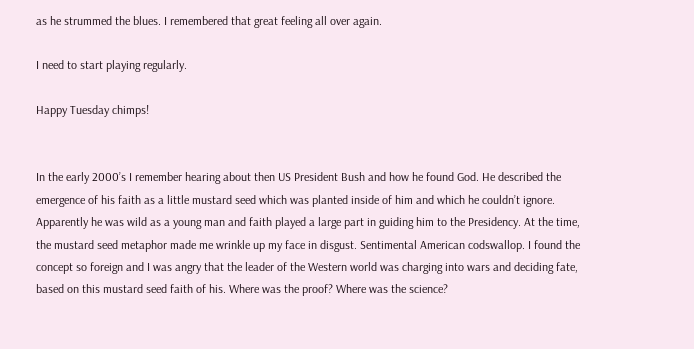as he strummed the blues. I remembered that great feeling all over again.

I need to start playing regularly.

Happy Tuesday chimps!


In the early 2000’s I remember hearing about then US President Bush and how he found God. He described the emergence of his faith as a little mustard seed which was planted inside of him and which he couldn’t ignore. Apparently he was wild as a young man and faith played a large part in guiding him to the Presidency. At the time, the mustard seed metaphor made me wrinkle up my face in disgust. Sentimental American codswallop. I found the concept so foreign and I was angry that the leader of the Western world was charging into wars and deciding fate, based on this mustard seed faith of his. Where was the proof? Where was the science?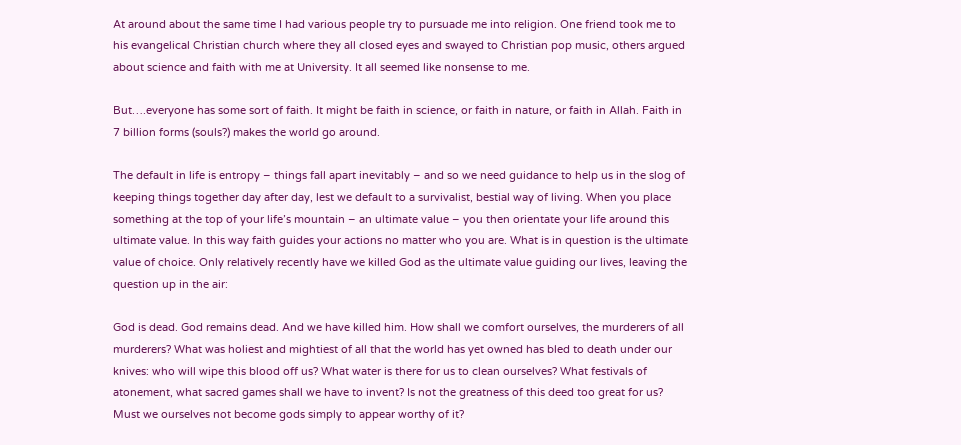At around about the same time I had various people try to pursuade me into religion. One friend took me to his evangelical Christian church where they all closed eyes and swayed to Christian pop music, others argued about science and faith with me at University. It all seemed like nonsense to me.

But….everyone has some sort of faith. It might be faith in science, or faith in nature, or faith in Allah. Faith in 7 billion forms (souls?) makes the world go around.

The default in life is entropy – things fall apart inevitably – and so we need guidance to help us in the slog of keeping things together day after day, lest we default to a survivalist, bestial way of living. When you place something at the top of your life’s mountain – an ultimate value – you then orientate your life around this ultimate value. In this way faith guides your actions no matter who you are. What is in question is the ultimate value of choice. Only relatively recently have we killed God as the ultimate value guiding our lives, leaving the question up in the air:

God is dead. God remains dead. And we have killed him. How shall we comfort ourselves, the murderers of all murderers? What was holiest and mightiest of all that the world has yet owned has bled to death under our knives: who will wipe this blood off us? What water is there for us to clean ourselves? What festivals of atonement, what sacred games shall we have to invent? Is not the greatness of this deed too great for us? Must we ourselves not become gods simply to appear worthy of it?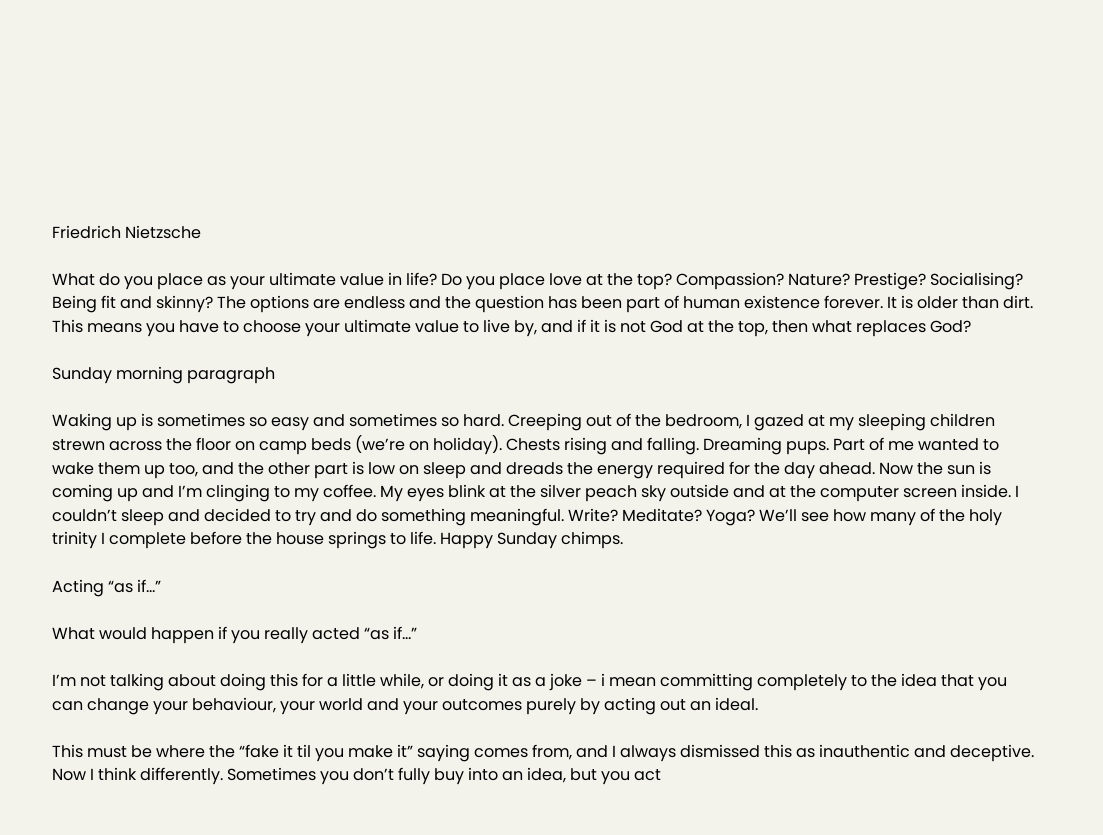Friedrich Nietzsche

What do you place as your ultimate value in life? Do you place love at the top? Compassion? Nature? Prestige? Socialising? Being fit and skinny? The options are endless and the question has been part of human existence forever. It is older than dirt. This means you have to choose your ultimate value to live by, and if it is not God at the top, then what replaces God?

Sunday morning paragraph

Waking up is sometimes so easy and sometimes so hard. Creeping out of the bedroom, I gazed at my sleeping children strewn across the floor on camp beds (we’re on holiday). Chests rising and falling. Dreaming pups. Part of me wanted to wake them up too, and the other part is low on sleep and dreads the energy required for the day ahead. Now the sun is coming up and I’m clinging to my coffee. My eyes blink at the silver peach sky outside and at the computer screen inside. I couldn’t sleep and decided to try and do something meaningful. Write? Meditate? Yoga? We’ll see how many of the holy trinity I complete before the house springs to life. Happy Sunday chimps.

Acting “as if…”

What would happen if you really acted “as if…”

I’m not talking about doing this for a little while, or doing it as a joke – i mean committing completely to the idea that you can change your behaviour, your world and your outcomes purely by acting out an ideal.

This must be where the “fake it til you make it” saying comes from, and I always dismissed this as inauthentic and deceptive. Now I think differently. Sometimes you don’t fully buy into an idea, but you act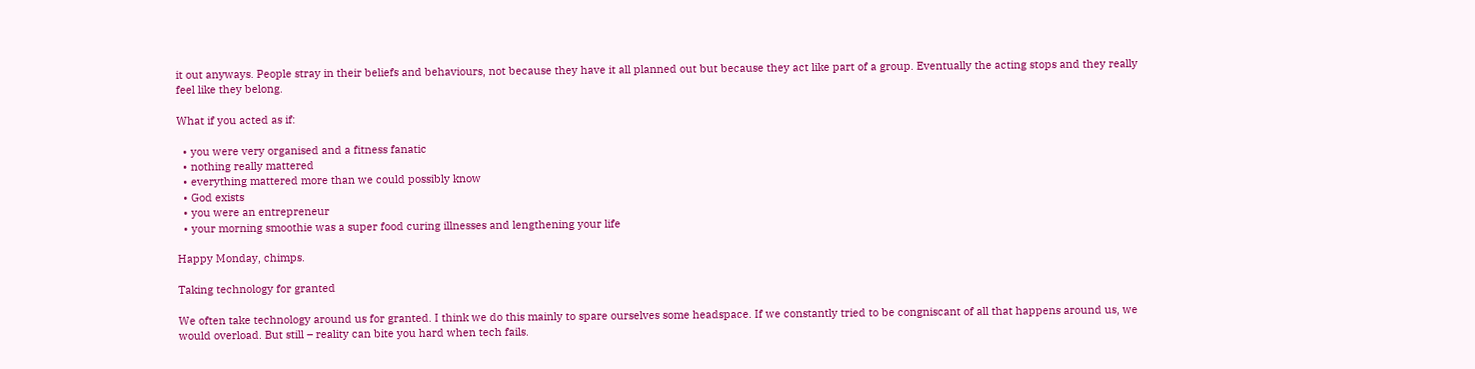it out anyways. People stray in their beliefs and behaviours, not because they have it all planned out but because they act like part of a group. Eventually the acting stops and they really feel like they belong.

What if you acted as if:

  • you were very organised and a fitness fanatic
  • nothing really mattered
  • everything mattered more than we could possibly know
  • God exists
  • you were an entrepreneur
  • your morning smoothie was a super food curing illnesses and lengthening your life

Happy Monday, chimps.

Taking technology for granted

We often take technology around us for granted. I think we do this mainly to spare ourselves some headspace. If we constantly tried to be congniscant of all that happens around us, we would overload. But still – reality can bite you hard when tech fails.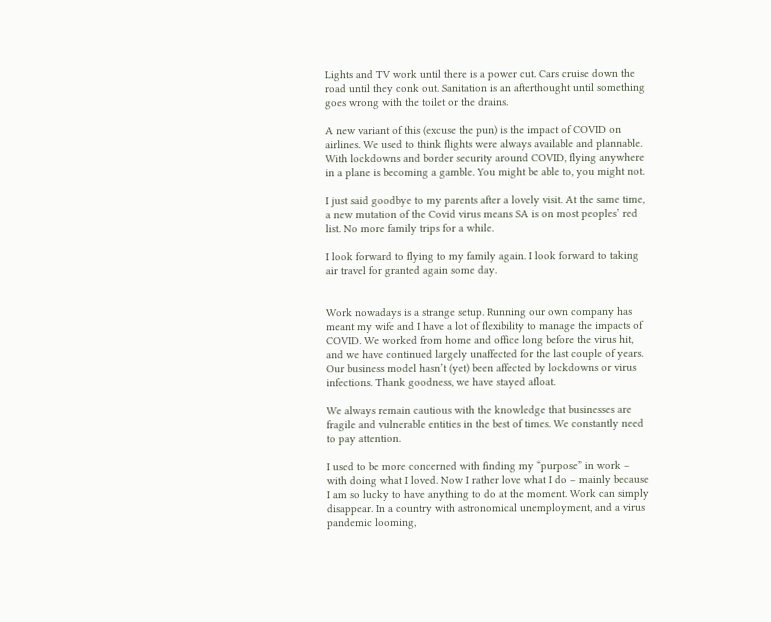Lights and TV work until there is a power cut. Cars cruise down the road until they conk out. Sanitation is an afterthought until something goes wrong with the toilet or the drains.

A new variant of this (excuse the pun) is the impact of COVID on airlines. We used to think flights were always available and plannable. With lockdowns and border security around COVID, flying anywhere in a plane is becoming a gamble. You might be able to, you might not.

I just said goodbye to my parents after a lovely visit. At the same time, a new mutation of the Covid virus means SA is on most peoples’ red list. No more family trips for a while.

I look forward to flying to my family again. I look forward to taking air travel for granted again some day.


Work nowadays is a strange setup. Running our own company has meant my wife and I have a lot of flexibility to manage the impacts of COVID. We worked from home and office long before the virus hit, and we have continued largely unaffected for the last couple of years. Our business model hasn’t (yet) been affected by lockdowns or virus infections. Thank goodness, we have stayed afloat.

We always remain cautious with the knowledge that businesses are fragile and vulnerable entities in the best of times. We constantly need to pay attention.

I used to be more concerned with finding my “purpose” in work – with doing what I loved. Now I rather love what I do – mainly because I am so lucky to have anything to do at the moment. Work can simply disappear. In a country with astronomical unemployment, and a virus pandemic looming,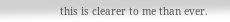this is clearer to me than ever.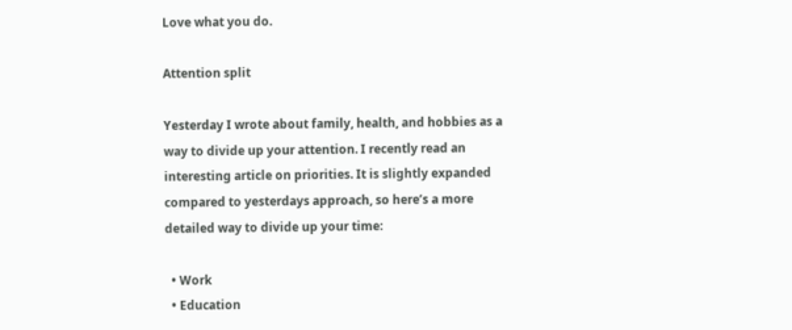Love what you do.

Attention split

Yesterday I wrote about family, health, and hobbies as a way to divide up your attention. I recently read an interesting article on priorities. It is slightly expanded compared to yesterdays approach, so here’s a more detailed way to divide up your time:

  • Work
  • Education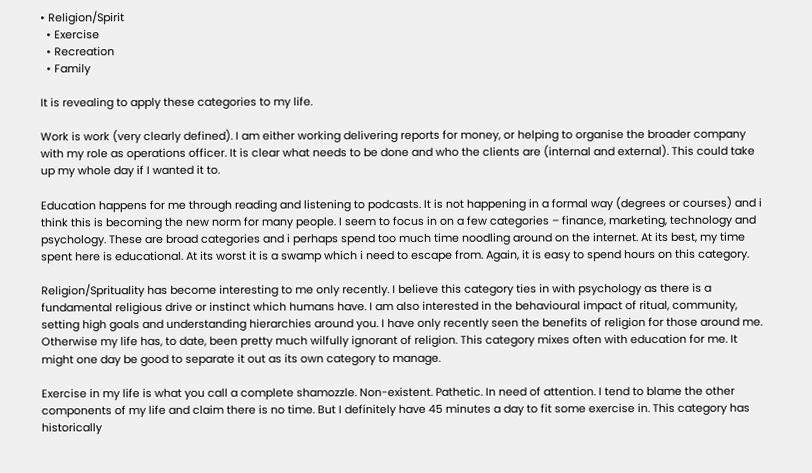• Religion/Spirit
  • Exercise
  • Recreation
  • Family

It is revealing to apply these categories to my life.

Work is work (very clearly defined). I am either working delivering reports for money, or helping to organise the broader company with my role as operations officer. It is clear what needs to be done and who the clients are (internal and external). This could take up my whole day if I wanted it to.

Education happens for me through reading and listening to podcasts. It is not happening in a formal way (degrees or courses) and i think this is becoming the new norm for many people. I seem to focus in on a few categories – finance, marketing, technology and psychology. These are broad categories and i perhaps spend too much time noodling around on the internet. At its best, my time spent here is educational. At its worst it is a swamp which i need to escape from. Again, it is easy to spend hours on this category.

Religion/Sprituality has become interesting to me only recently. I believe this category ties in with psychology as there is a fundamental religious drive or instinct which humans have. I am also interested in the behavioural impact of ritual, community, setting high goals and understanding hierarchies around you. I have only recently seen the benefits of religion for those around me. Otherwise my life has, to date, been pretty much wilfully ignorant of religion. This category mixes often with education for me. It might one day be good to separate it out as its own category to manage.

Exercise in my life is what you call a complete shamozzle. Non-existent. Pathetic. In need of attention. I tend to blame the other components of my life and claim there is no time. But I definitely have 45 minutes a day to fit some exercise in. This category has historically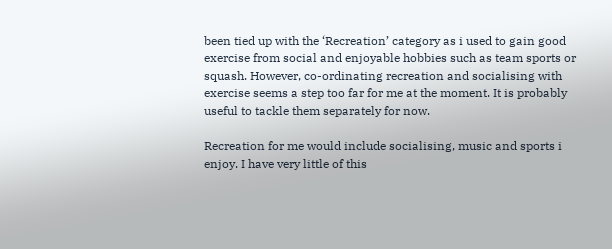been tied up with the ‘Recreation’ category as i used to gain good exercise from social and enjoyable hobbies such as team sports or squash. However, co-ordinating recreation and socialising with exercise seems a step too far for me at the moment. It is probably useful to tackle them separately for now.

Recreation for me would include socialising, music and sports i enjoy. I have very little of this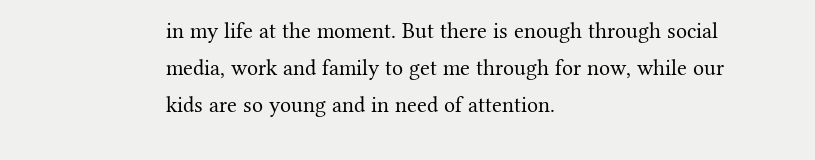in my life at the moment. But there is enough through social media, work and family to get me through for now, while our kids are so young and in need of attention.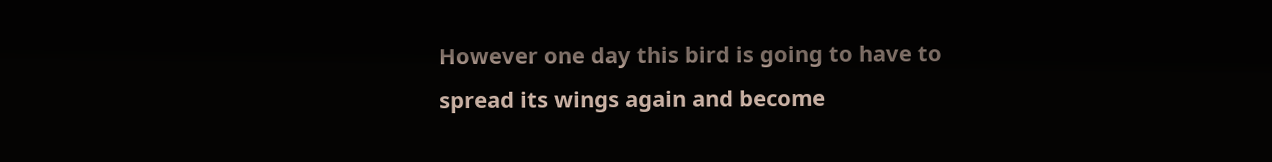However one day this bird is going to have to spread its wings again and become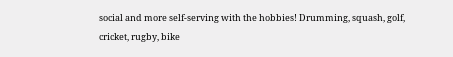social and more self-serving with the hobbies! Drumming, squash, golf, cricket, rugby, bike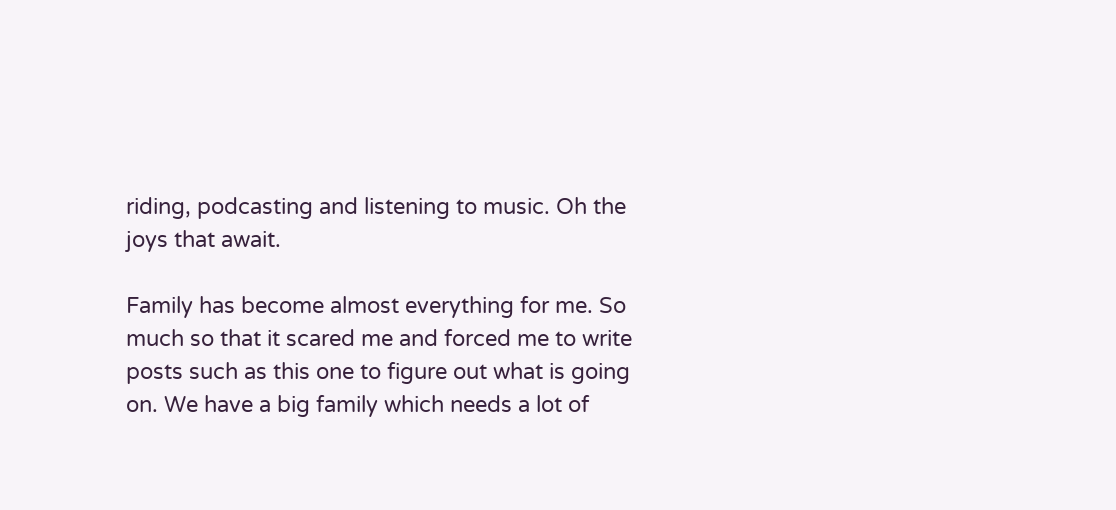riding, podcasting and listening to music. Oh the joys that await.

Family has become almost everything for me. So much so that it scared me and forced me to write posts such as this one to figure out what is going on. We have a big family which needs a lot of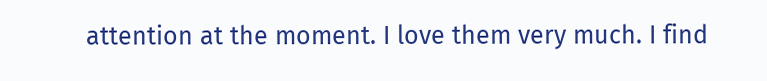attention at the moment. I love them very much. I find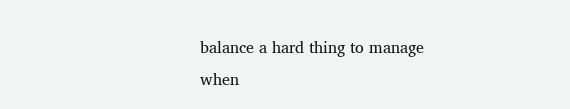balance a hard thing to manage when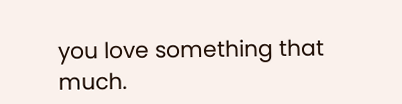you love something that much.